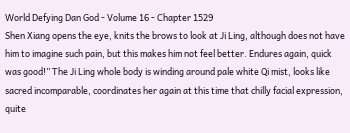World Defying Dan God - Volume 16 - Chapter 1529
Shen Xiang opens the eye, knits the brows to look at Ji Ling, although does not have him to imagine such pain, but this makes him not feel better. Endures again, quick was good!” The Ji Ling whole body is winding around pale white Qi mist, looks like sacred incomparable, coordinates her again at this time that chilly facial expression, quite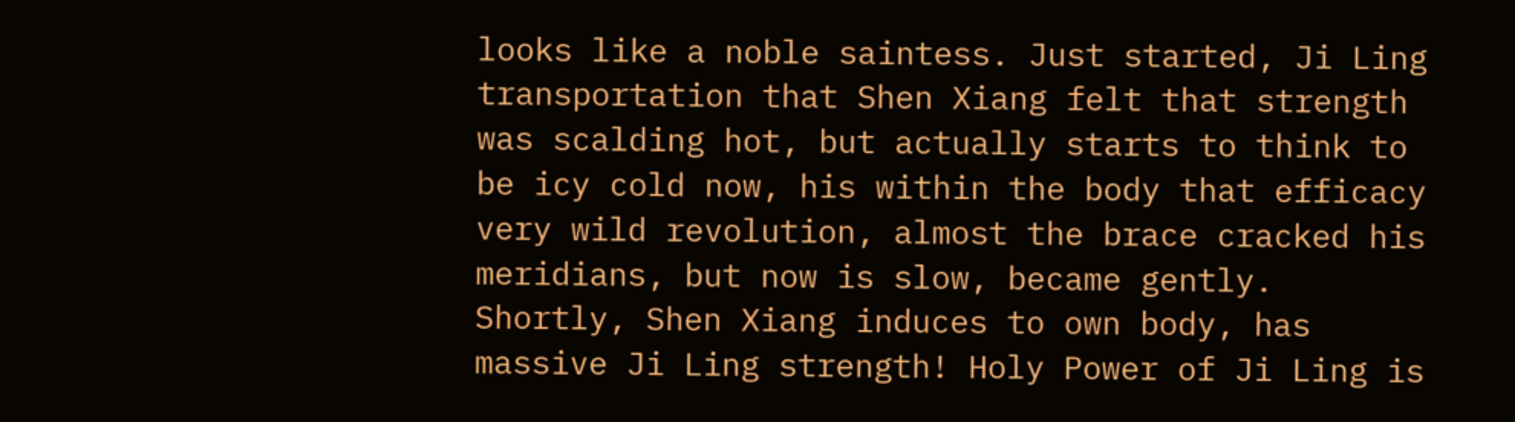looks like a noble saintess. Just started, Ji Ling transportation that Shen Xiang felt that strength was scalding hot, but actually starts to think to be icy cold now, his within the body that efficacy very wild revolution, almost the brace cracked his meridians, but now is slow, became gently. Shortly, Shen Xiang induces to own body, has massive Ji Ling strength! Holy Power of Ji Ling is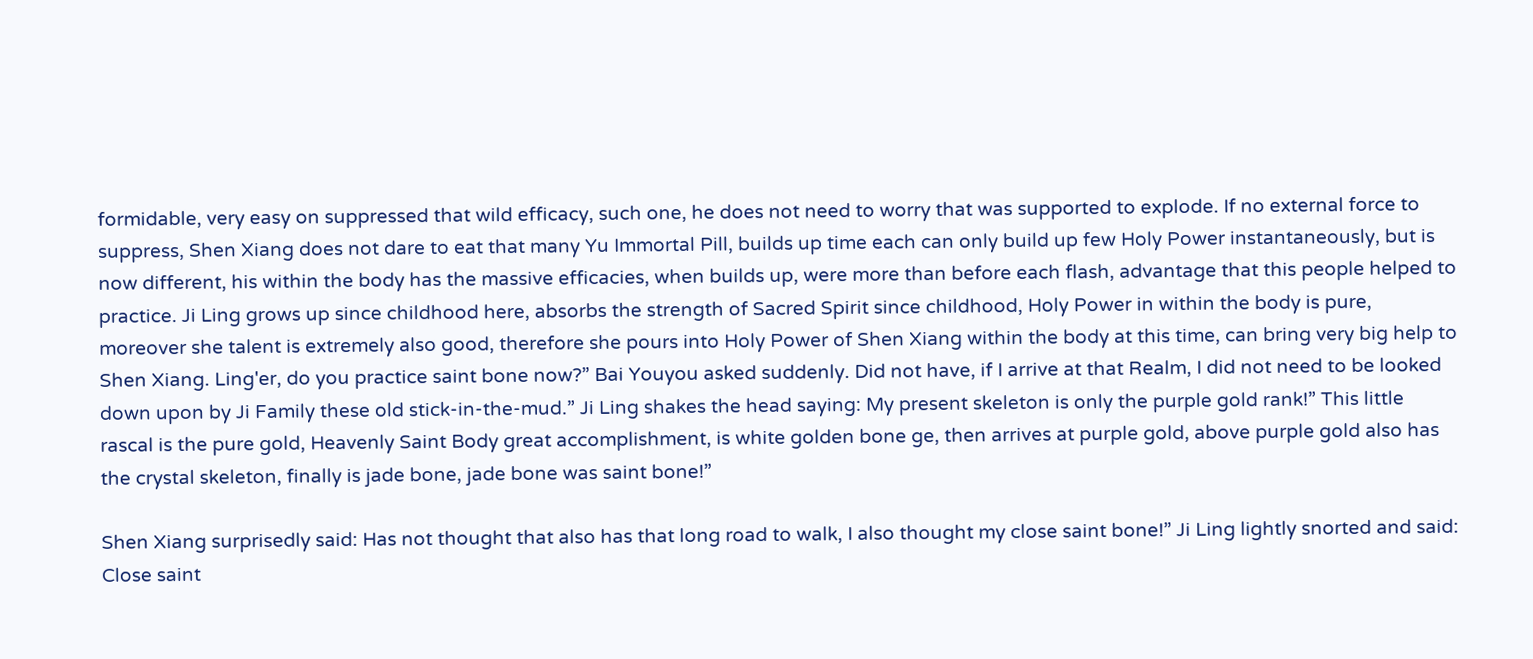formidable, very easy on suppressed that wild efficacy, such one, he does not need to worry that was supported to explode. If no external force to suppress, Shen Xiang does not dare to eat that many Yu Immortal Pill, builds up time each can only build up few Holy Power instantaneously, but is now different, his within the body has the massive efficacies, when builds up, were more than before each flash, advantage that this people helped to practice. Ji Ling grows up since childhood here, absorbs the strength of Sacred Spirit since childhood, Holy Power in within the body is pure, moreover she talent is extremely also good, therefore she pours into Holy Power of Shen Xiang within the body at this time, can bring very big help to Shen Xiang. Ling'er, do you practice saint bone now?” Bai Youyou asked suddenly. Did not have, if I arrive at that Realm, I did not need to be looked down upon by Ji Family these old stick-in-the-mud.” Ji Ling shakes the head saying: My present skeleton is only the purple gold rank!” This little rascal is the pure gold, Heavenly Saint Body great accomplishment, is white golden bone ge, then arrives at purple gold, above purple gold also has the crystal skeleton, finally is jade bone, jade bone was saint bone!”

Shen Xiang surprisedly said: Has not thought that also has that long road to walk, I also thought my close saint bone!” Ji Ling lightly snorted and said: Close saint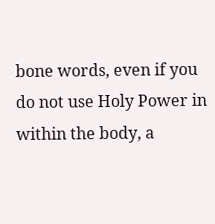bone words, even if you do not use Holy Power in within the body, a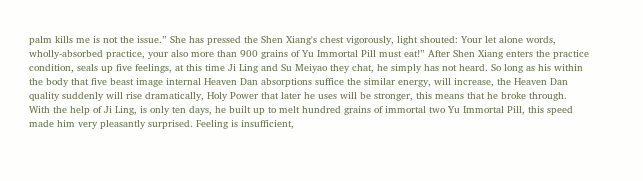palm kills me is not the issue.” She has pressed the Shen Xiang's chest vigorously, light shouted: Your let alone words, wholly-absorbed practice, your also more than 900 grains of Yu Immortal Pill must eat!” After Shen Xiang enters the practice condition, seals up five feelings, at this time Ji Ling and Su Meiyao they chat, he simply has not heard. So long as his within the body that five beast image internal Heaven Dan absorptions suffice the similar energy, will increase, the Heaven Dan quality suddenly will rise dramatically, Holy Power that later he uses will be stronger, this means that he broke through. With the help of Ji Ling, is only ten days, he built up to melt hundred grains of immortal two Yu Immortal Pill, this speed made him very pleasantly surprised. Feeling is insufficient,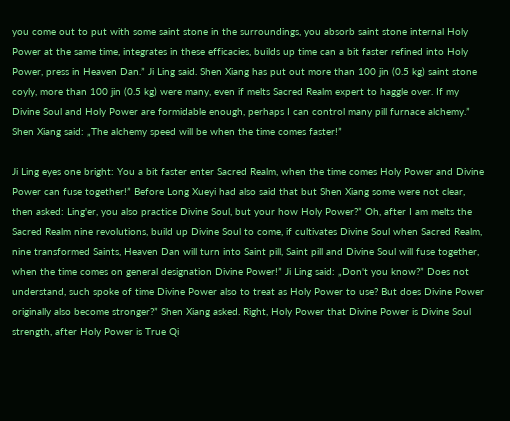you come out to put with some saint stone in the surroundings, you absorb saint stone internal Holy Power at the same time, integrates in these efficacies, builds up time can a bit faster refined into Holy Power, press in Heaven Dan.” Ji Ling said. Shen Xiang has put out more than 100 jin (0.5 kg) saint stone coyly, more than 100 jin (0.5 kg) were many, even if melts Sacred Realm expert to haggle over. If my Divine Soul and Holy Power are formidable enough, perhaps I can control many pill furnace alchemy.” Shen Xiang said: „The alchemy speed will be when the time comes faster!”

Ji Ling eyes one bright: You a bit faster enter Sacred Realm, when the time comes Holy Power and Divine Power can fuse together!” Before Long Xueyi had also said that but Shen Xiang some were not clear, then asked: Ling'er, you also practice Divine Soul, but your how Holy Power?” Oh, after I am melts the Sacred Realm nine revolutions, build up Divine Soul to come, if cultivates Divine Soul when Sacred Realm, nine transformed Saints, Heaven Dan will turn into Saint pill, Saint pill and Divine Soul will fuse together, when the time comes on general designation Divine Power!” Ji Ling said: „Don't you know?” Does not understand, such spoke of time Divine Power also to treat as Holy Power to use? But does Divine Power originally also become stronger?” Shen Xiang asked. Right, Holy Power that Divine Power is Divine Soul strength, after Holy Power is True Qi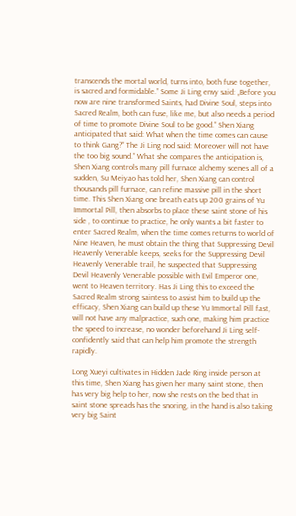transcends the mortal world, turns into, both fuse together, is sacred and formidable.” Some Ji Ling envy said: „Before you now are nine transformed Saints, had Divine Soul, steps into Sacred Realm, both can fuse, like me, but also needs a period of time to promote Divine Soul to be good.” Shen Xiang anticipated that said: What when the time comes can cause to think Gang?” The Ji Ling nod said: Moreover will not have the too big sound.” What she compares the anticipation is, Shen Xiang controls many pill furnace alchemy scenes all of a sudden, Su Meiyao has told her, Shen Xiang can control thousands pill furnace, can refine massive pill in the short time. This Shen Xiang one breath eats up 200 grains of Yu Immortal Pill, then absorbs to place these saint stone of his side , to continue to practice, he only wants a bit faster to enter Sacred Realm, when the time comes returns to world of Nine Heaven, he must obtain the thing that Suppressing Devil Heavenly Venerable keeps, seeks for the Suppressing Devil Heavenly Venerable trail, he suspected that Suppressing Devil Heavenly Venerable possible with Evil Emperor one, went to Heaven territory. Has Ji Ling this to exceed the Sacred Realm strong saintess to assist him to build up the efficacy, Shen Xiang can build up these Yu Immortal Pill fast, will not have any malpractice, such one, making him practice the speed to increase, no wonder beforehand Ji Ling self-confidently said that can help him promote the strength rapidly.

Long Xueyi cultivates in Hidden Jade Ring inside person at this time, Shen Xiang has given her many saint stone, then has very big help to her, now she rests on the bed that in saint stone spreads has the snoring, in the hand is also taking very big Saint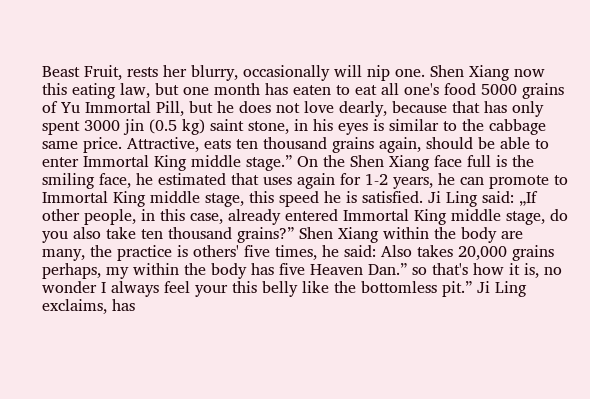Beast Fruit, rests her blurry, occasionally will nip one. Shen Xiang now this eating law, but one month has eaten to eat all one's food 5000 grains of Yu Immortal Pill, but he does not love dearly, because that has only spent 3000 jin (0.5 kg) saint stone, in his eyes is similar to the cabbage same price. Attractive, eats ten thousand grains again, should be able to enter Immortal King middle stage.” On the Shen Xiang face full is the smiling face, he estimated that uses again for 1-2 years, he can promote to Immortal King middle stage, this speed he is satisfied. Ji Ling said: „If other people, in this case, already entered Immortal King middle stage, do you also take ten thousand grains?” Shen Xiang within the body are many, the practice is others' five times, he said: Also takes 20,000 grains perhaps, my within the body has five Heaven Dan.” so that's how it is, no wonder I always feel your this belly like the bottomless pit.” Ji Ling exclaims, has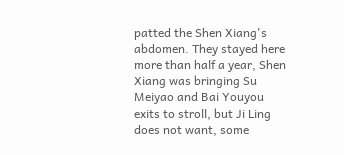patted the Shen Xiang's abdomen. They stayed here more than half a year, Shen Xiang was bringing Su Meiyao and Bai Youyou exits to stroll, but Ji Ling does not want, some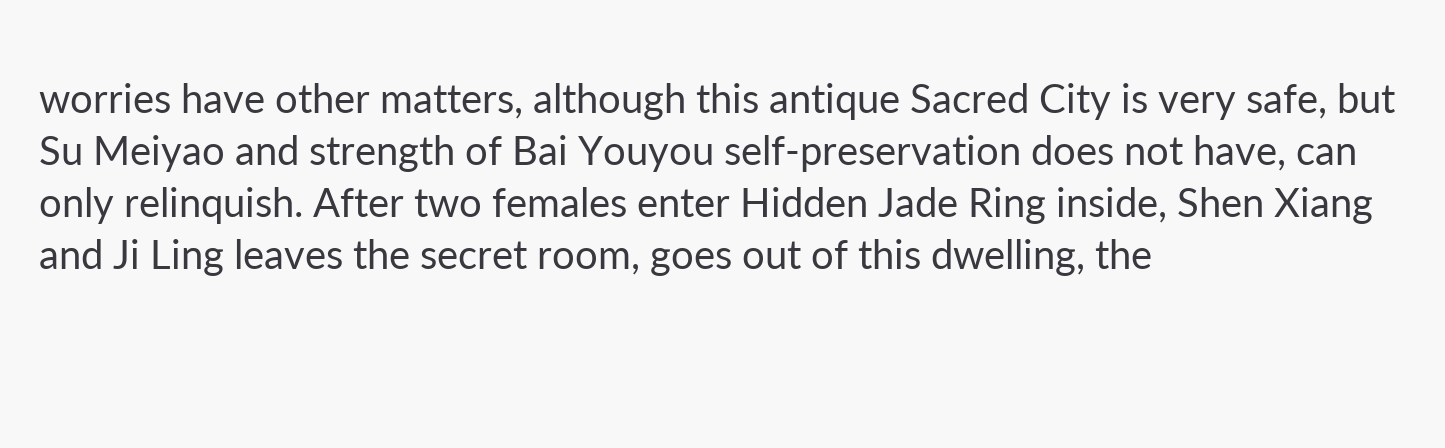worries have other matters, although this antique Sacred City is very safe, but Su Meiyao and strength of Bai Youyou self-preservation does not have, can only relinquish. After two females enter Hidden Jade Ring inside, Shen Xiang and Ji Ling leaves the secret room, goes out of this dwelling, the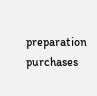preparation purchases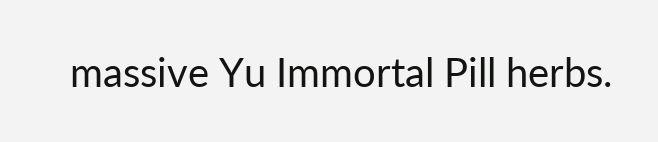massive Yu Immortal Pill herbs.